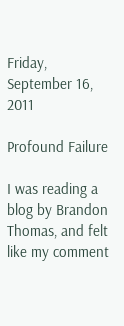Friday, September 16, 2011

Profound Failure

I was reading a blog by Brandon Thomas, and felt like my comment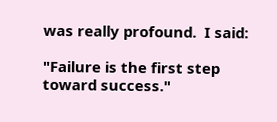was really profound.  I said:

"Failure is the first step toward success."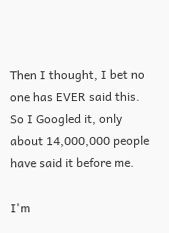Then I thought, I bet no one has EVER said this.  So I Googled it, only about 14,000,000 people have said it before me.

I'm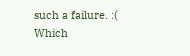such a failure. :(  Which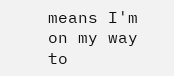means I'm on my way to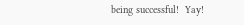being successful!  Yay!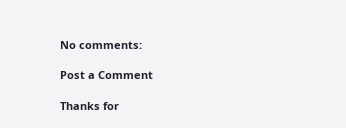No comments:

Post a Comment

Thanks for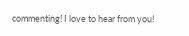commenting! I love to hear from you!